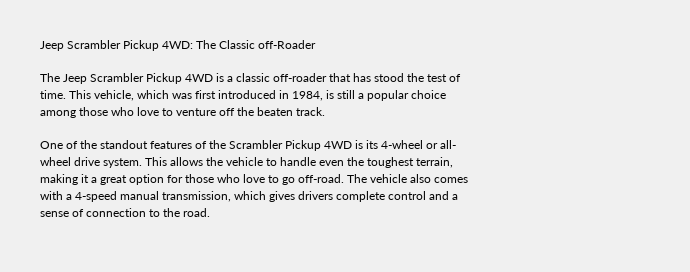Jeep Scrambler Pickup 4WD: The Classic off-Roader

The Jeep Scrambler Pickup 4WD is a classic off-roader that has stood the test of time. This vehicle, which was first introduced in 1984, is still a popular choice among those who love to venture off the beaten track.

One of the standout features of the Scrambler Pickup 4WD is its 4-wheel or all-wheel drive system. This allows the vehicle to handle even the toughest terrain, making it a great option for those who love to go off-road. The vehicle also comes with a 4-speed manual transmission, which gives drivers complete control and a sense of connection to the road.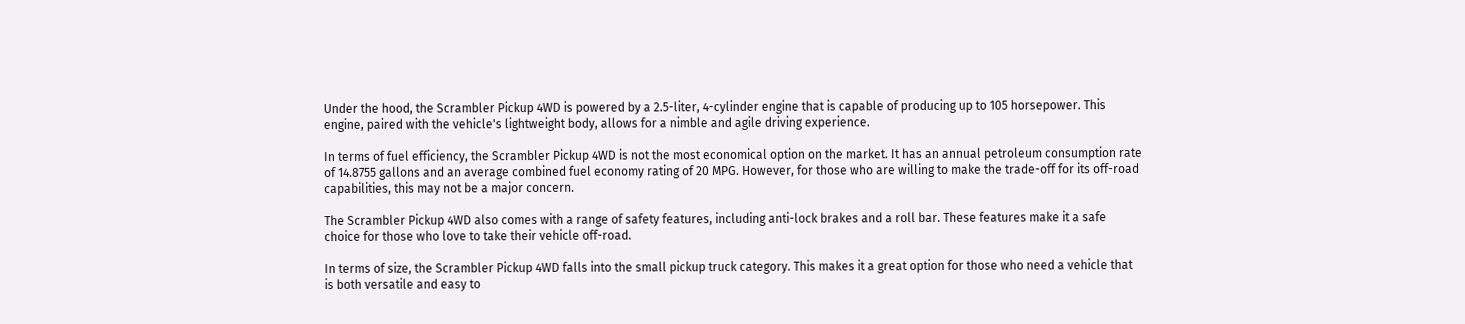Under the hood, the Scrambler Pickup 4WD is powered by a 2.5-liter, 4-cylinder engine that is capable of producing up to 105 horsepower. This engine, paired with the vehicle's lightweight body, allows for a nimble and agile driving experience.

In terms of fuel efficiency, the Scrambler Pickup 4WD is not the most economical option on the market. It has an annual petroleum consumption rate of 14.8755 gallons and an average combined fuel economy rating of 20 MPG. However, for those who are willing to make the trade-off for its off-road capabilities, this may not be a major concern.

The Scrambler Pickup 4WD also comes with a range of safety features, including anti-lock brakes and a roll bar. These features make it a safe choice for those who love to take their vehicle off-road.

In terms of size, the Scrambler Pickup 4WD falls into the small pickup truck category. This makes it a great option for those who need a vehicle that is both versatile and easy to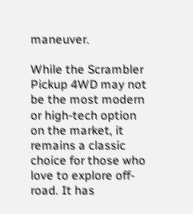maneuver.

While the Scrambler Pickup 4WD may not be the most modern or high-tech option on the market, it remains a classic choice for those who love to explore off-road. It has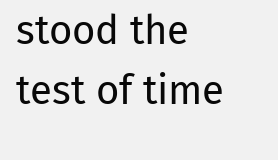stood the test of time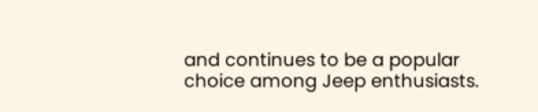and continues to be a popular choice among Jeep enthusiasts.